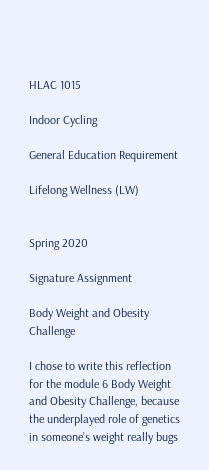HLAC 1015

Indoor Cycling

General Education Requirement

Lifelong Wellness (LW)


Spring 2020

Signature Assignment

Body Weight and Obesity Challenge

I chose to write this reflection for the module 6 Body Weight and Obesity Challenge, because the underplayed role of genetics in someone’s weight really bugs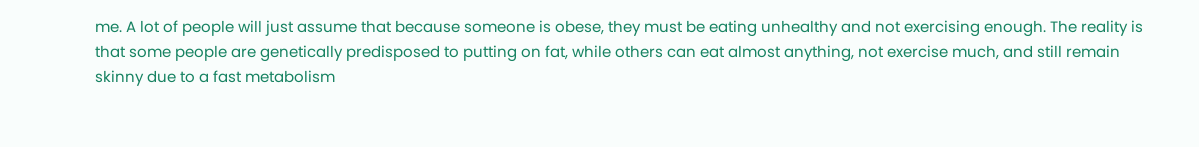me. A lot of people will just assume that because someone is obese, they must be eating unhealthy and not exercising enough. The reality is that some people are genetically predisposed to putting on fat, while others can eat almost anything, not exercise much, and still remain skinny due to a fast metabolism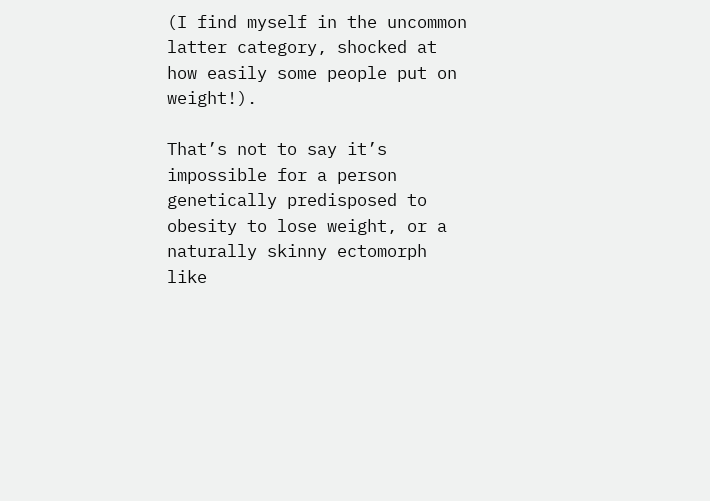(I find myself in the uncommon latter category, shocked at how easily some people put on weight!).

That’s not to say it’s impossible for a person genetically predisposed to obesity to lose weight, or a naturally skinny ectomorph like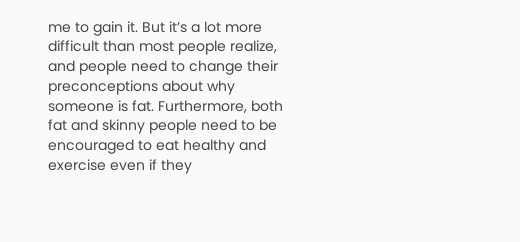me to gain it. But it’s a lot more difficult than most people realize, and people need to change their preconceptions about why someone is fat. Furthermore, both fat and skinny people need to be encouraged to eat healthy and exercise even if they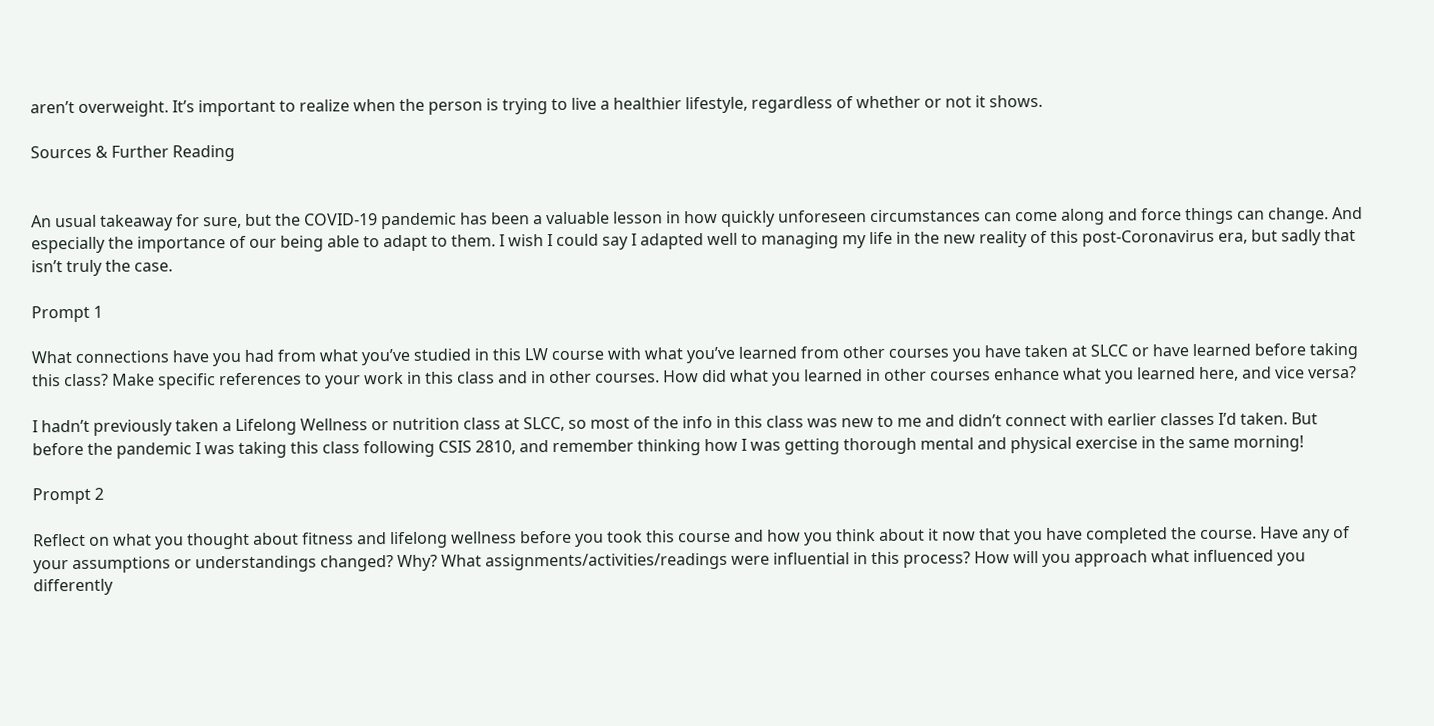aren’t overweight. It’s important to realize when the person is trying to live a healthier lifestyle, regardless of whether or not it shows.

Sources & Further Reading


An usual takeaway for sure, but the COVID-19 pandemic has been a valuable lesson in how quickly unforeseen circumstances can come along and force things can change. And especially the importance of our being able to adapt to them. I wish I could say I adapted well to managing my life in the new reality of this post-Coronavirus era, but sadly that isn’t truly the case.

Prompt 1

What connections have you had from what you’ve studied in this LW course with what you’ve learned from other courses you have taken at SLCC or have learned before taking this class? Make specific references to your work in this class and in other courses. How did what you learned in other courses enhance what you learned here, and vice versa?

I hadn’t previously taken a Lifelong Wellness or nutrition class at SLCC, so most of the info in this class was new to me and didn’t connect with earlier classes I’d taken. But before the pandemic I was taking this class following CSIS 2810, and remember thinking how I was getting thorough mental and physical exercise in the same morning!

Prompt 2

Reflect on what you thought about fitness and lifelong wellness before you took this course and how you think about it now that you have completed the course. Have any of your assumptions or understandings changed? Why? What assignments/activities/readings were influential in this process? How will you approach what influenced you differently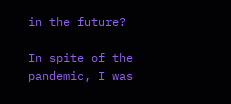in the future?

In spite of the pandemic, I was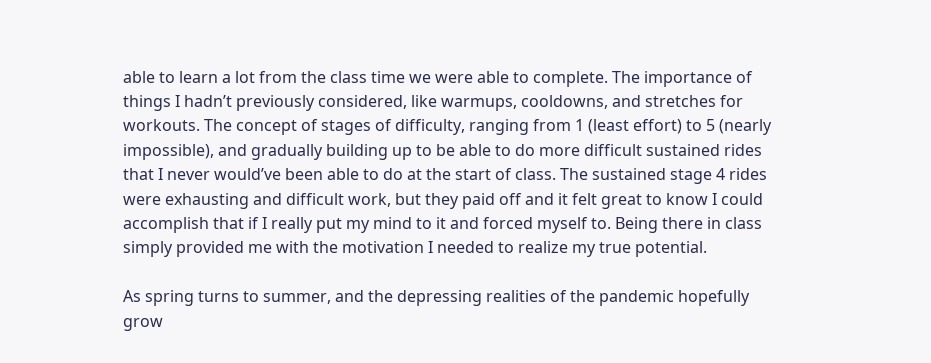able to learn a lot from the class time we were able to complete. The importance of things I hadn’t previously considered, like warmups, cooldowns, and stretches for workouts. The concept of stages of difficulty, ranging from 1 (least effort) to 5 (nearly impossible), and gradually building up to be able to do more difficult sustained rides that I never would’ve been able to do at the start of class. The sustained stage 4 rides were exhausting and difficult work, but they paid off and it felt great to know I could accomplish that if I really put my mind to it and forced myself to. Being there in class simply provided me with the motivation I needed to realize my true potential.

As spring turns to summer, and the depressing realities of the pandemic hopefully grow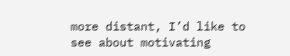more distant, I’d like to see about motivating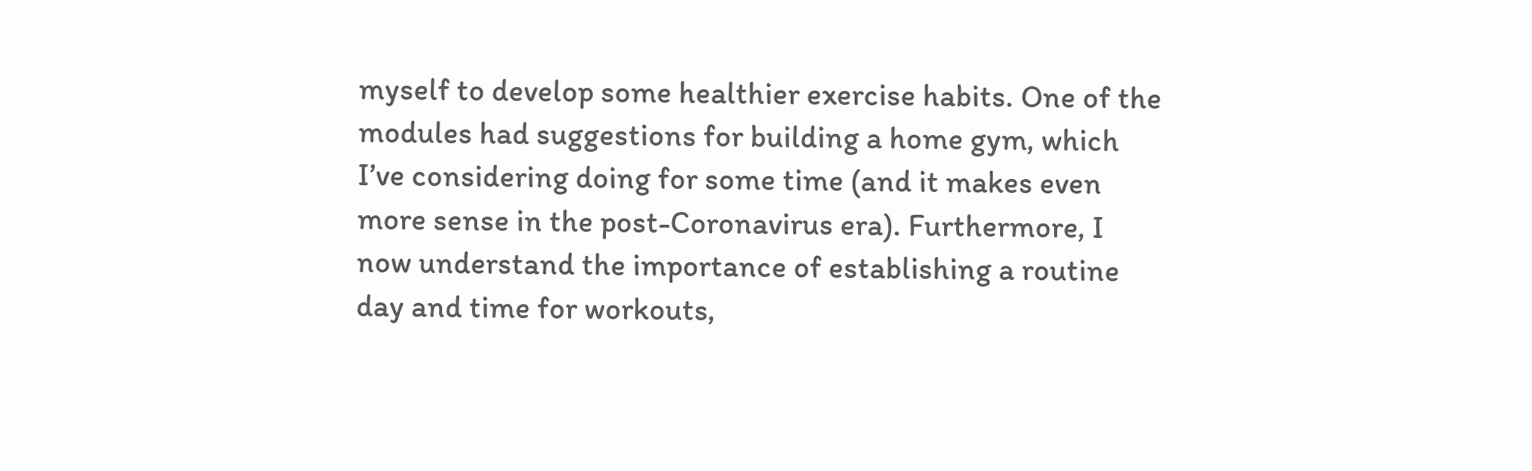myself to develop some healthier exercise habits. One of the modules had suggestions for building a home gym, which I’ve considering doing for some time (and it makes even more sense in the post-Coronavirus era). Furthermore, I now understand the importance of establishing a routine day and time for workouts,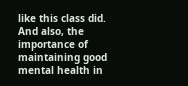like this class did. And also, the importance of maintaining good mental health in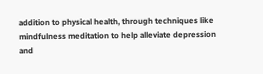addition to physical health, through techniques like mindfulness meditation to help alleviate depression and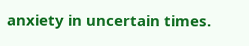anxiety in uncertain times.